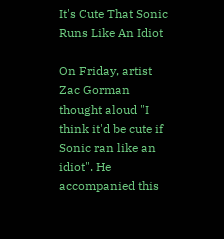It's Cute That Sonic Runs Like An Idiot

On Friday, artist Zac Gorman thought aloud "I think it'd be cute if Sonic ran like an idiot". He accompanied this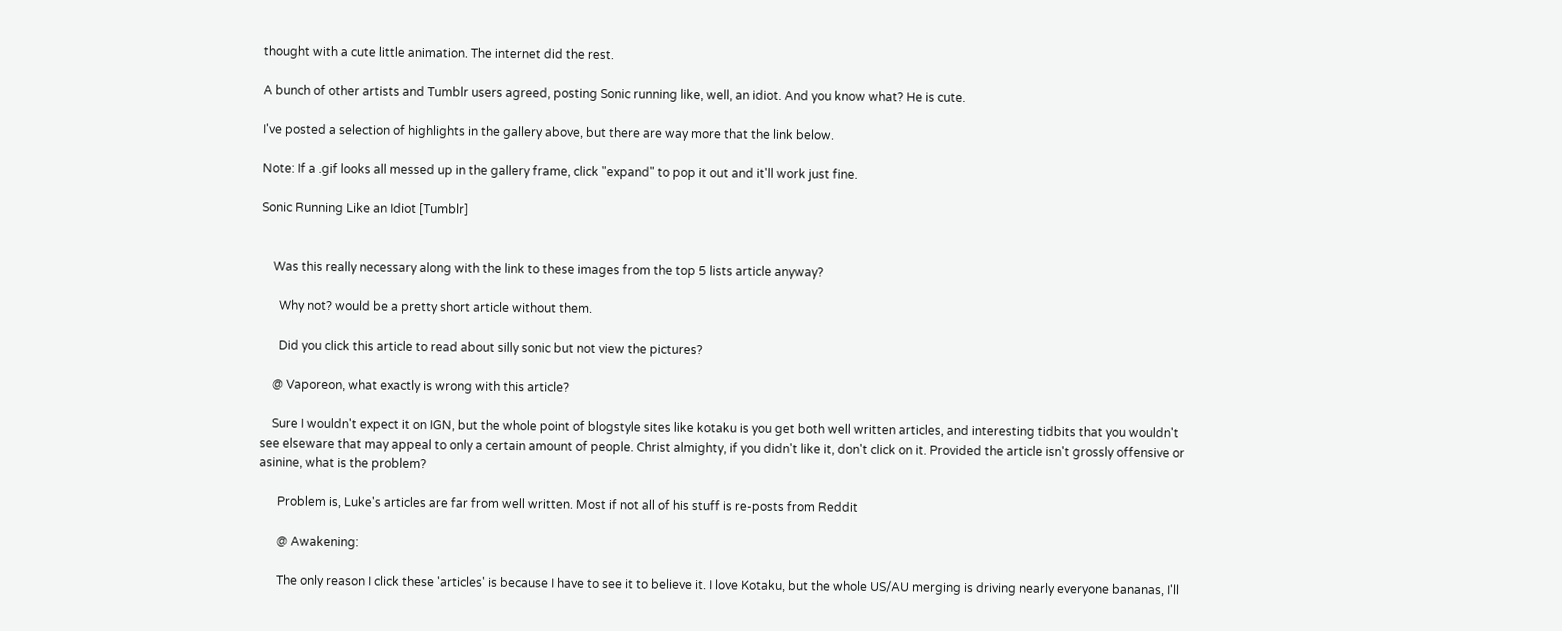thought with a cute little animation. The internet did the rest.

A bunch of other artists and Tumblr users agreed, posting Sonic running like, well, an idiot. And you know what? He is cute.

I've posted a selection of highlights in the gallery above, but there are way more that the link below.

Note: If a .gif looks all messed up in the gallery frame, click "expand" to pop it out and it'll work just fine.

Sonic Running Like an Idiot [Tumblr]


    Was this really necessary along with the link to these images from the top 5 lists article anyway?

      Why not? would be a pretty short article without them.

      Did you click this article to read about silly sonic but not view the pictures?

    @ Vaporeon, what exactly is wrong with this article?

    Sure I wouldn't expect it on IGN, but the whole point of blogstyle sites like kotaku is you get both well written articles, and interesting tidbits that you wouldn't see elseware that may appeal to only a certain amount of people. Christ almighty, if you didn't like it, don't click on it. Provided the article isn't grossly offensive or asinine, what is the problem?

      Problem is, Luke's articles are far from well written. Most if not all of his stuff is re-posts from Reddit

      @ Awakening:

      The only reason I click these 'articles' is because I have to see it to believe it. I love Kotaku, but the whole US/AU merging is driving nearly everyone bananas, I'll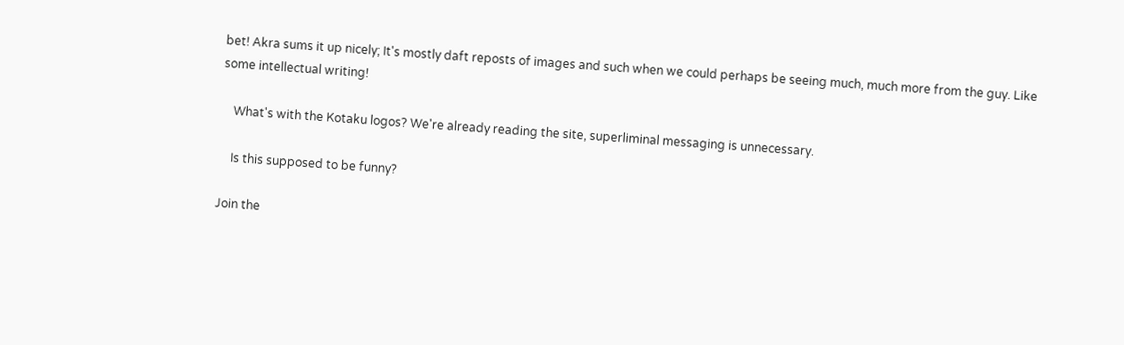bet! Akra sums it up nicely; It's mostly daft reposts of images and such when we could perhaps be seeing much, much more from the guy. Like some intellectual writing!

    What's with the Kotaku logos? We're already reading the site, superliminal messaging is unnecessary.

    Is this supposed to be funny?

Join the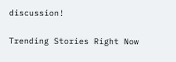discussion!

Trending Stories Right Now